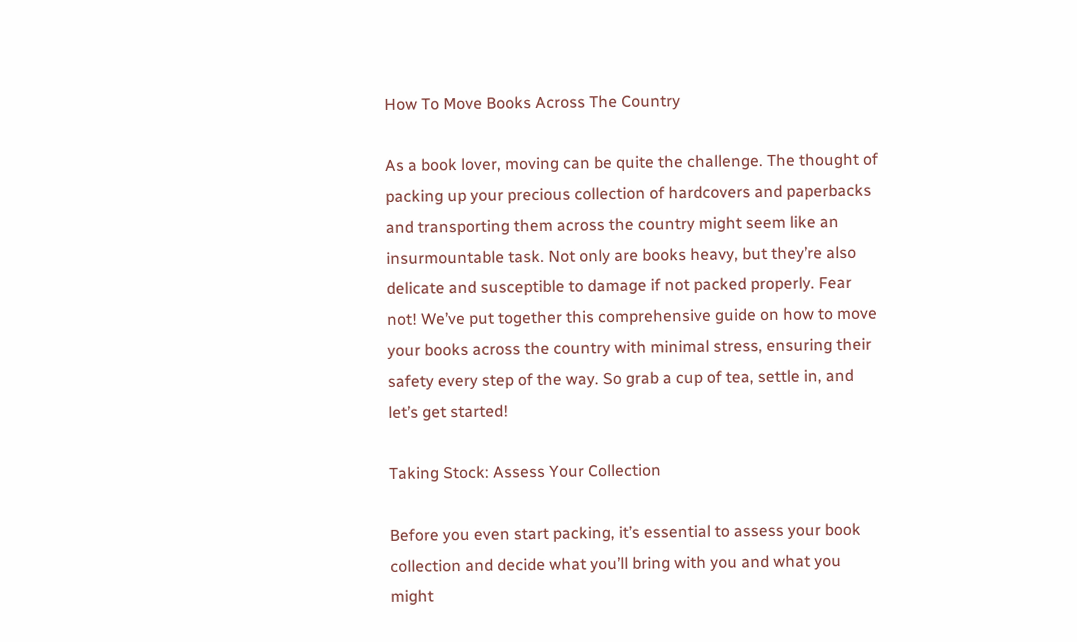How To Move Books Across The Country

As a book lover, moving can be quite the challenge. The thought of packing up your precious collection of hardcovers and paperbacks and transporting them across the country might seem like an insurmountable task. Not only are books heavy, but they’re also delicate and susceptible to damage if not packed properly. Fear not! We’ve put together this comprehensive guide on how to move your books across the country with minimal stress, ensuring their safety every step of the way. So grab a cup of tea, settle in, and let’s get started!

Taking Stock: Assess Your Collection

Before you even start packing, it’s essential to assess your book collection and decide what you’ll bring with you and what you might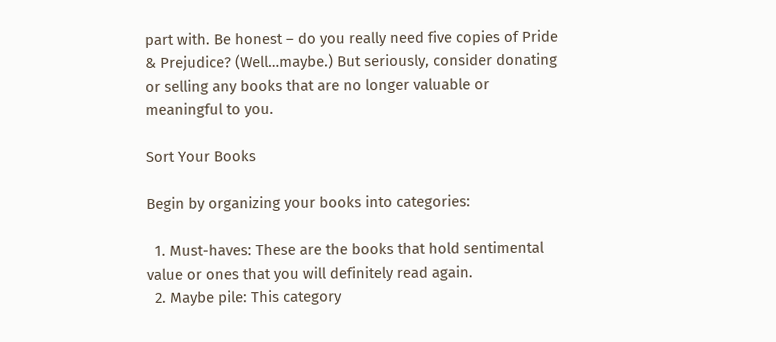part with. Be honest – do you really need five copies of Pride & Prejudice? (Well…maybe.) But seriously, consider donating or selling any books that are no longer valuable or meaningful to you.

Sort Your Books

Begin by organizing your books into categories:

  1. Must-haves: These are the books that hold sentimental value or ones that you will definitely read again.
  2. Maybe pile: This category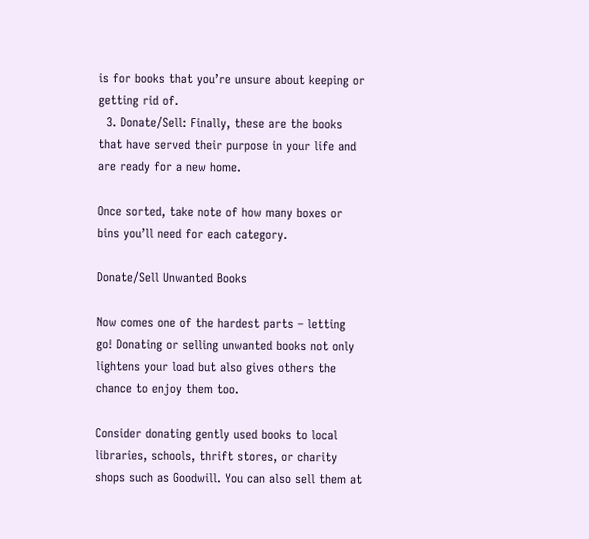is for books that you’re unsure about keeping or getting rid of.
  3. Donate/Sell: Finally, these are the books that have served their purpose in your life and are ready for a new home.

Once sorted, take note of how many boxes or bins you’ll need for each category.

Donate/Sell Unwanted Books

Now comes one of the hardest parts – letting go! Donating or selling unwanted books not only lightens your load but also gives others the chance to enjoy them too.

Consider donating gently used books to local libraries, schools, thrift stores, or charity shops such as Goodwill. You can also sell them at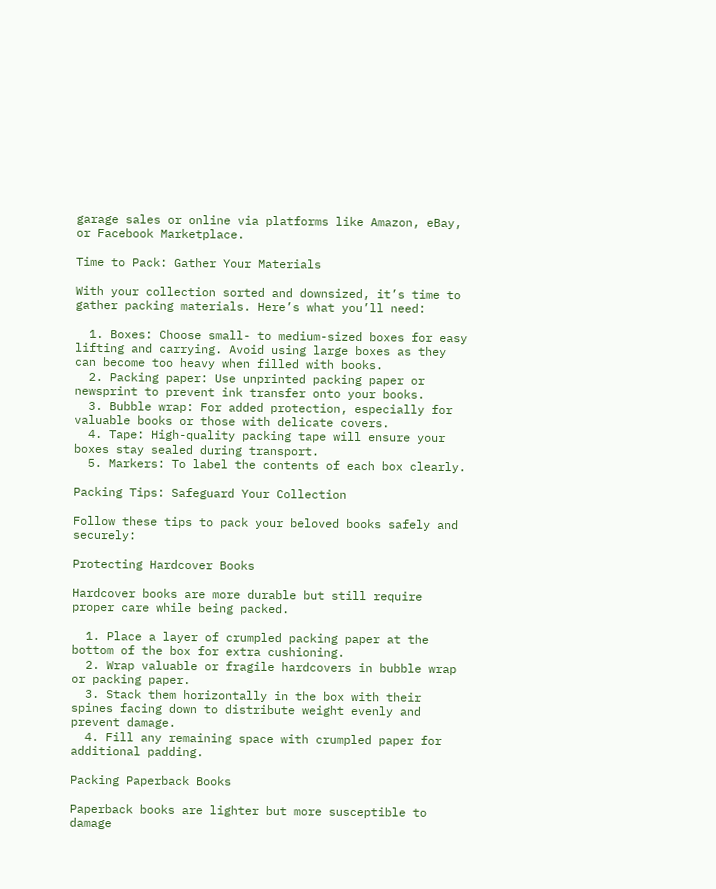garage sales or online via platforms like Amazon, eBay, or Facebook Marketplace.

Time to Pack: Gather Your Materials

With your collection sorted and downsized, it’s time to gather packing materials. Here’s what you’ll need:

  1. Boxes: Choose small- to medium-sized boxes for easy lifting and carrying. Avoid using large boxes as they can become too heavy when filled with books.
  2. Packing paper: Use unprinted packing paper or newsprint to prevent ink transfer onto your books.
  3. Bubble wrap: For added protection, especially for valuable books or those with delicate covers.
  4. Tape: High-quality packing tape will ensure your boxes stay sealed during transport.
  5. Markers: To label the contents of each box clearly.

Packing Tips: Safeguard Your Collection

Follow these tips to pack your beloved books safely and securely:

Protecting Hardcover Books

Hardcover books are more durable but still require proper care while being packed.

  1. Place a layer of crumpled packing paper at the bottom of the box for extra cushioning.
  2. Wrap valuable or fragile hardcovers in bubble wrap or packing paper.
  3. Stack them horizontally in the box with their spines facing down to distribute weight evenly and prevent damage.
  4. Fill any remaining space with crumpled paper for additional padding.

Packing Paperback Books

Paperback books are lighter but more susceptible to damage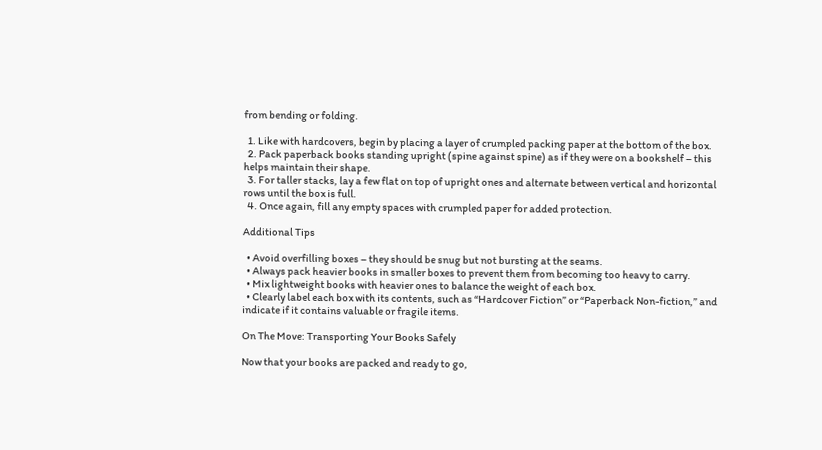from bending or folding.

  1. Like with hardcovers, begin by placing a layer of crumpled packing paper at the bottom of the box.
  2. Pack paperback books standing upright (spine against spine) as if they were on a bookshelf – this helps maintain their shape.
  3. For taller stacks, lay a few flat on top of upright ones and alternate between vertical and horizontal rows until the box is full.
  4. Once again, fill any empty spaces with crumpled paper for added protection.

Additional Tips

  • Avoid overfilling boxes – they should be snug but not bursting at the seams.
  • Always pack heavier books in smaller boxes to prevent them from becoming too heavy to carry.
  • Mix lightweight books with heavier ones to balance the weight of each box.
  • Clearly label each box with its contents, such as “Hardcover Fiction” or “Paperback Non-fiction,” and indicate if it contains valuable or fragile items.

On The Move: Transporting Your Books Safely

Now that your books are packed and ready to go,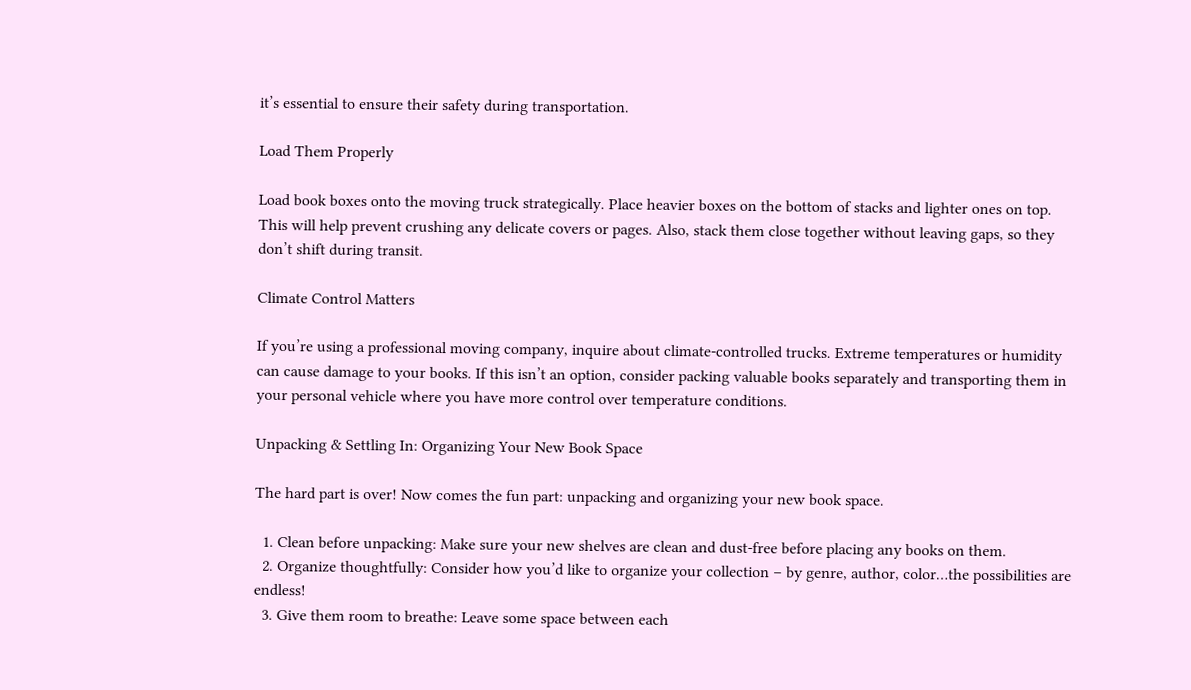it’s essential to ensure their safety during transportation.

Load Them Properly

Load book boxes onto the moving truck strategically. Place heavier boxes on the bottom of stacks and lighter ones on top. This will help prevent crushing any delicate covers or pages. Also, stack them close together without leaving gaps, so they don’t shift during transit.

Climate Control Matters

If you’re using a professional moving company, inquire about climate-controlled trucks. Extreme temperatures or humidity can cause damage to your books. If this isn’t an option, consider packing valuable books separately and transporting them in your personal vehicle where you have more control over temperature conditions.

Unpacking & Settling In: Organizing Your New Book Space

The hard part is over! Now comes the fun part: unpacking and organizing your new book space.

  1. Clean before unpacking: Make sure your new shelves are clean and dust-free before placing any books on them.
  2. Organize thoughtfully: Consider how you’d like to organize your collection – by genre, author, color…the possibilities are endless!
  3. Give them room to breathe: Leave some space between each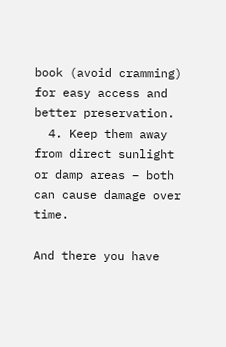book (avoid cramming) for easy access and better preservation.
  4. Keep them away from direct sunlight or damp areas – both can cause damage over time.

And there you have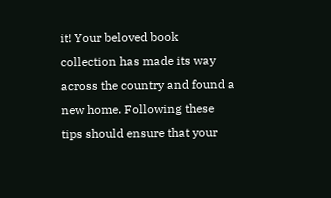it! Your beloved book collection has made its way across the country and found a new home. Following these tips should ensure that your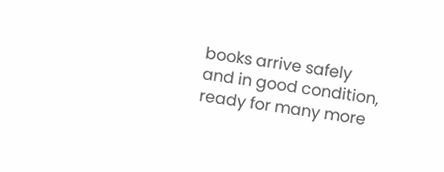books arrive safely and in good condition, ready for many more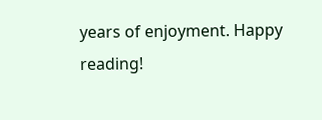years of enjoyment. Happy reading!